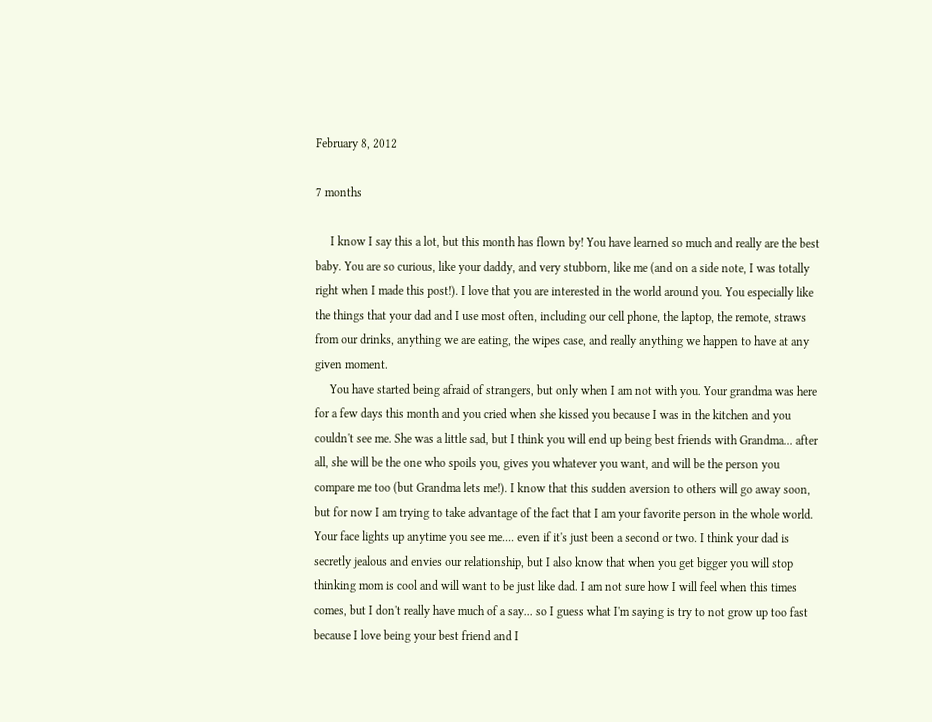February 8, 2012

7 months

     I know I say this a lot, but this month has flown by! You have learned so much and really are the best baby. You are so curious, like your daddy, and very stubborn, like me (and on a side note, I was totally right when I made this post!). I love that you are interested in the world around you. You especially like the things that your dad and I use most often, including our cell phone, the laptop, the remote, straws from our drinks, anything we are eating, the wipes case, and really anything we happen to have at any given moment.
     You have started being afraid of strangers, but only when I am not with you. Your grandma was here for a few days this month and you cried when she kissed you because I was in the kitchen and you couldn't see me. She was a little sad, but I think you will end up being best friends with Grandma... after all, she will be the one who spoils you, gives you whatever you want, and will be the person you compare me too (but Grandma lets me!). I know that this sudden aversion to others will go away soon, but for now I am trying to take advantage of the fact that I am your favorite person in the whole world. Your face lights up anytime you see me.... even if it's just been a second or two. I think your dad is secretly jealous and envies our relationship, but I also know that when you get bigger you will stop thinking mom is cool and will want to be just like dad. I am not sure how I will feel when this times comes, but I don't really have much of a say... so I guess what I'm saying is try to not grow up too fast because I love being your best friend and I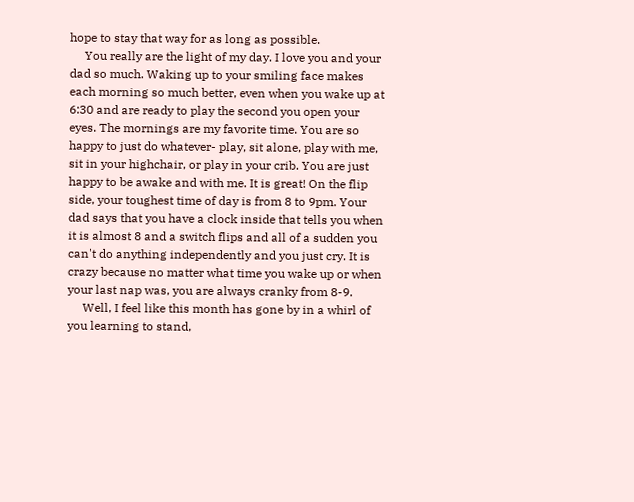hope to stay that way for as long as possible.
     You really are the light of my day. I love you and your dad so much. Waking up to your smiling face makes each morning so much better, even when you wake up at 6:30 and are ready to play the second you open your eyes. The mornings are my favorite time. You are so happy to just do whatever- play, sit alone, play with me, sit in your highchair, or play in your crib. You are just happy to be awake and with me. It is great! On the flip side, your toughest time of day is from 8 to 9pm. Your dad says that you have a clock inside that tells you when it is almost 8 and a switch flips and all of a sudden you can't do anything independently and you just cry. It is crazy because no matter what time you wake up or when your last nap was, you are always cranky from 8-9.
     Well, I feel like this month has gone by in a whirl of you learning to stand,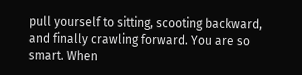pull yourself to sitting, scooting backward, and finally crawling forward. You are so smart. When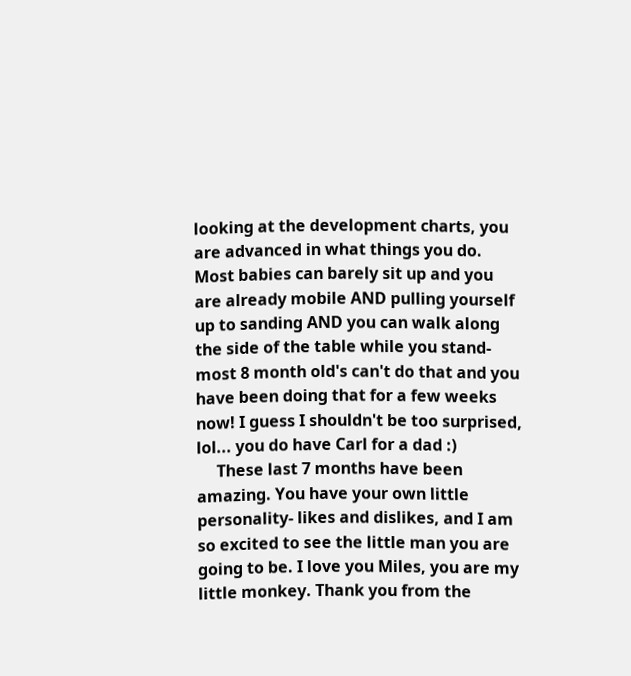looking at the development charts, you are advanced in what things you do. Most babies can barely sit up and you are already mobile AND pulling yourself up to sanding AND you can walk along the side of the table while you stand- most 8 month old's can't do that and you have been doing that for a few weeks now! I guess I shouldn't be too surprised, lol... you do have Carl for a dad :)
     These last 7 months have been amazing. You have your own little personality- likes and dislikes, and I am so excited to see the little man you are going to be. I love you Miles, you are my little monkey. Thank you from the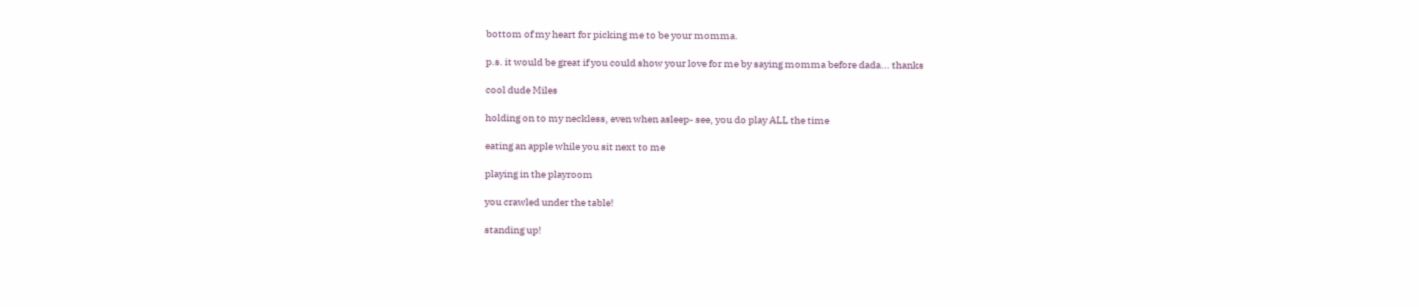bottom of my heart for picking me to be your momma.

p.s. it would be great if you could show your love for me by saying momma before dada... thanks

cool dude Miles

holding on to my neckless, even when asleep- see, you do play ALL the time

eating an apple while you sit next to me

playing in the playroom

you crawled under the table!

standing up!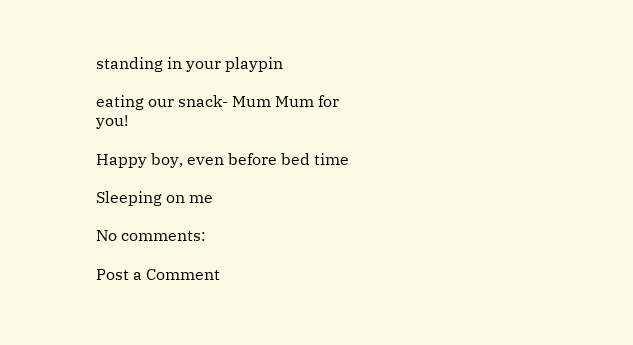standing in your playpin

eating our snack- Mum Mum for you!

Happy boy, even before bed time

Sleeping on me

No comments:

Post a Comment